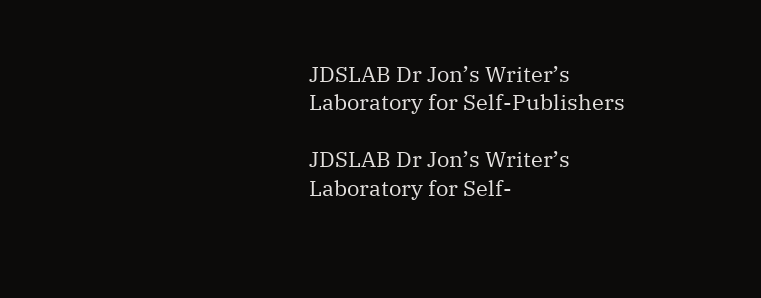JDSLAB Dr Jon’s Writer’s Laboratory for Self-Publishers

JDSLAB Dr Jon’s Writer’s Laboratory for Self-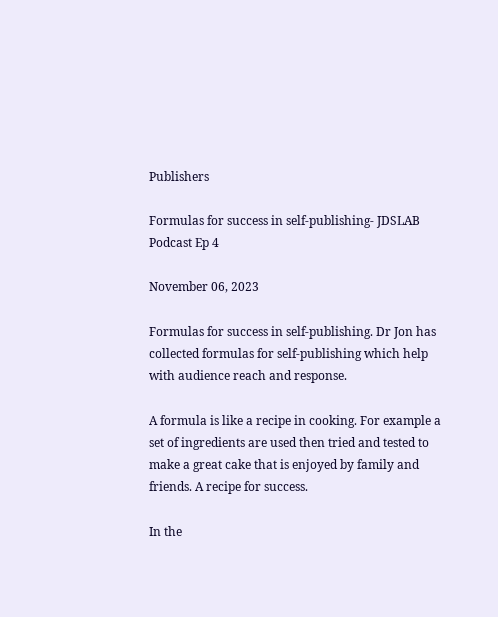Publishers

Formulas for success in self-publishing- JDSLAB Podcast Ep 4

November 06, 2023

Formulas for success in self-publishing. Dr Jon has collected formulas for self-publishing which help with audience reach and response.

A formula is like a recipe in cooking. For example a set of ingredients are used then tried and tested to make a great cake that is enjoyed by family and friends. A recipe for success.

In the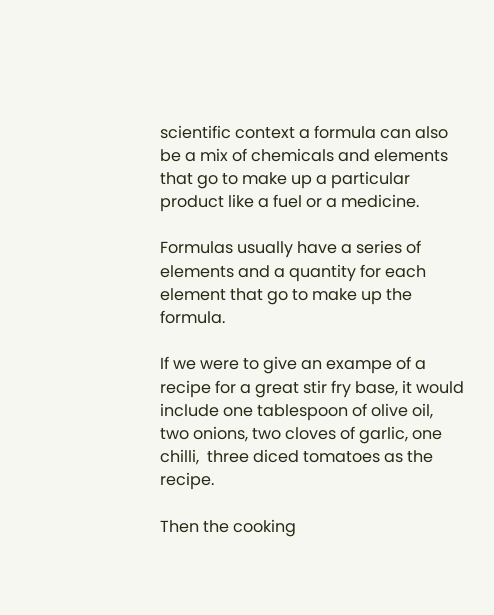scientific context a formula can also be a mix of chemicals and elements that go to make up a particular product like a fuel or a medicine.

Formulas usually have a series of elements and a quantity for each element that go to make up the formula.

If we were to give an exampe of a recipe for a great stir fry base, it would include one tablespoon of olive oil, two onions, two cloves of garlic, one chilli,  three diced tomatoes as the recipe.

Then the cooking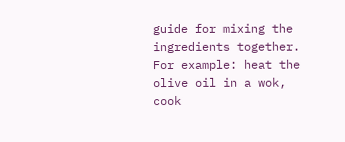guide for mixing the ingredients together. For example: heat the olive oil in a wok, cook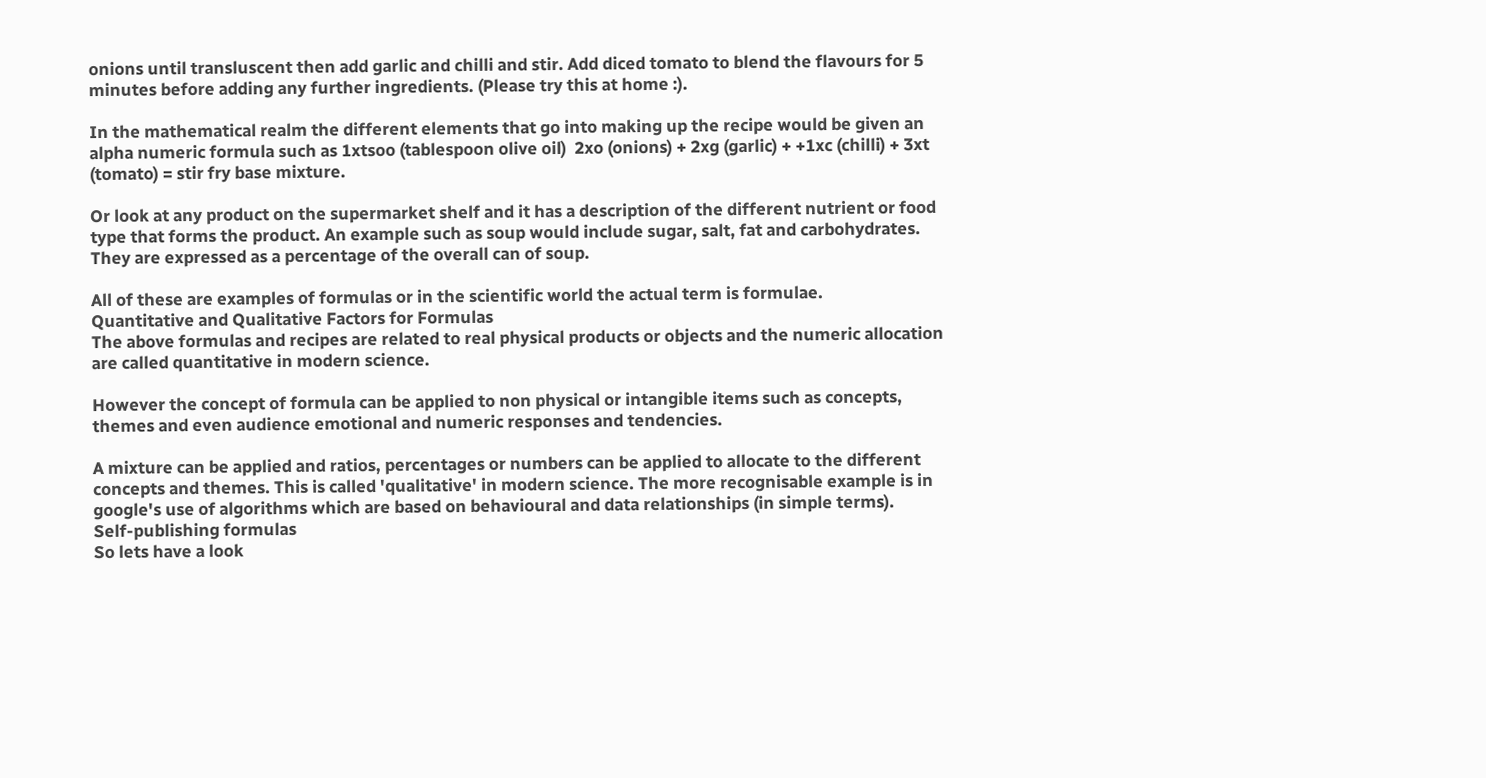onions until transluscent then add garlic and chilli and stir. Add diced tomato to blend the flavours for 5 minutes before adding any further ingredients. (Please try this at home :).

In the mathematical realm the different elements that go into making up the recipe would be given an alpha numeric formula such as 1xtsoo (tablespoon olive oil)  2xo (onions) + 2xg (garlic) + +1xc (chilli) + 3xt (tomato) = stir fry base mixture.

Or look at any product on the supermarket shelf and it has a description of the different nutrient or food type that forms the product. An example such as soup would include sugar, salt, fat and carbohydrates. They are expressed as a percentage of the overall can of soup.

All of these are examples of formulas or in the scientific world the actual term is formulae.
Quantitative and Qualitative Factors for Formulas
The above formulas and recipes are related to real physical products or objects and the numeric allocation are called quantitative in modern science.

However the concept of formula can be applied to non physical or intangible items such as concepts, themes and even audience emotional and numeric responses and tendencies.

A mixture can be applied and ratios, percentages or numbers can be applied to allocate to the different concepts and themes. This is called 'qualitative' in modern science. The more recognisable example is in google's use of algorithms which are based on behavioural and data relationships (in simple terms).
Self-publishing formulas
So lets have a look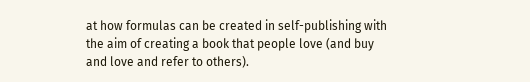at how formulas can be created in self-publishing with the aim of creating a book that people love (and buy and love and refer to others).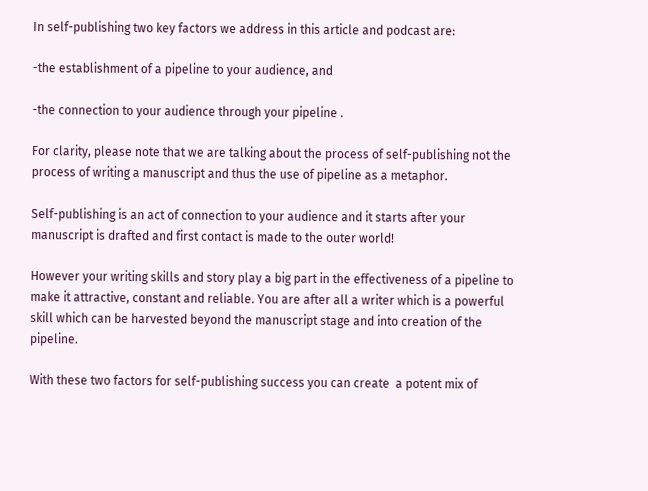In self-publishing two key factors we address in this article and podcast are:

-the establishment of a pipeline to your audience, and

-the connection to your audience through your pipeline .

For clarity, please note that we are talking about the process of self-publishing not the process of writing a manuscript and thus the use of pipeline as a metaphor.

Self-publishing is an act of connection to your audience and it starts after your manuscript is drafted and first contact is made to the outer world!

However your writing skills and story play a big part in the effectiveness of a pipeline to make it attractive, constant and reliable. You are after all a writer which is a powerful skill which can be harvested beyond the manuscript stage and into creation of the pipeline.

With these two factors for self-publishing success you can create  a potent mix of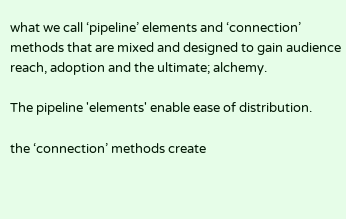what we call ‘pipeline’ elements and ‘connection’ methods that are mixed and designed to gain audience reach, adoption and the ultimate; alchemy.

The pipeline 'elements' enable ease of distribution.

the ‘connection’ methods create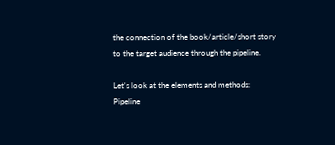the connection of the book/article/short story to the target audience through the pipeline.

Let's look at the elements and methods:
Pipeline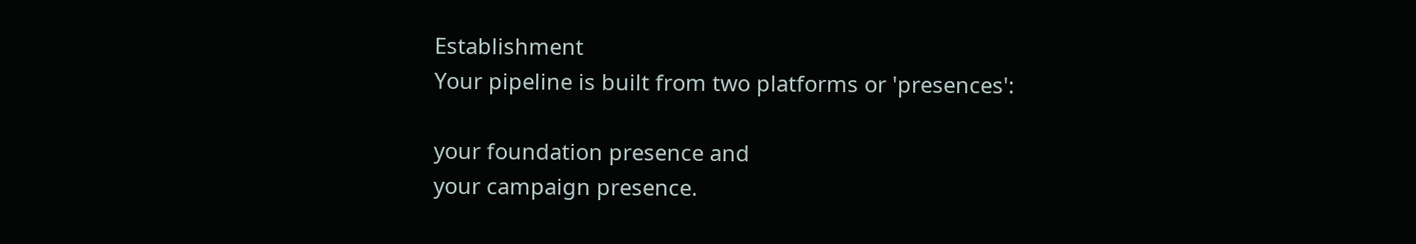Establishment
Your pipeline is built from two platforms or 'presences':

your foundation presence and
your campaign presence.